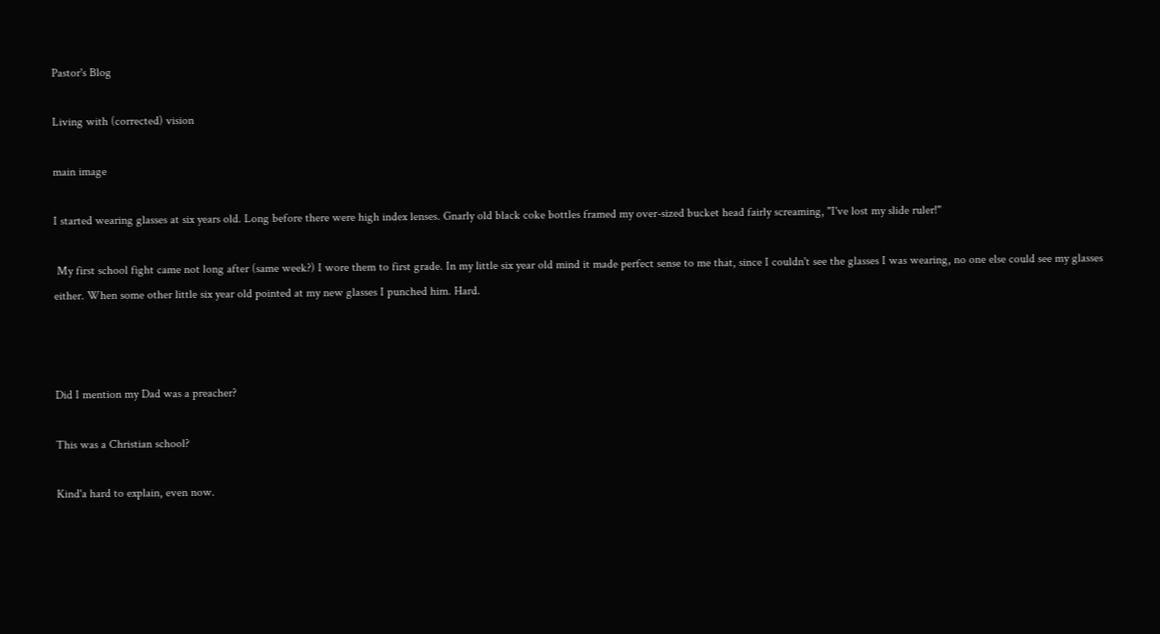Pastor's Blog

Living with (corrected) vision

main image

I started wearing glasses at six years old. Long before there were high index lenses. Gnarly old black coke bottles framed my over-sized bucket head fairly screaming, "I've lost my slide ruler!"

 My first school fight came not long after (same week?) I wore them to first grade. In my little six year old mind it made perfect sense to me that, since I couldn't see the glasses I was wearing, no one else could see my glasses either. When some other little six year old pointed at my new glasses I punched him. Hard.



Did I mention my Dad was a preacher?

This was a Christian school?

Kind'a hard to explain, even now.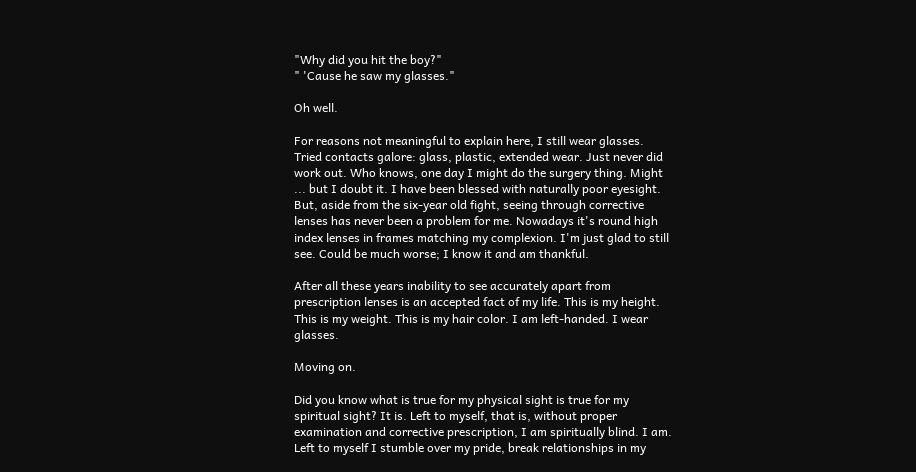"Why did you hit the boy?"
" 'Cause he saw my glasses."

Oh well.

For reasons not meaningful to explain here, I still wear glasses. Tried contacts galore: glass, plastic, extended wear. Just never did work out. Who knows, one day I might do the surgery thing. Might ... but I doubt it. I have been blessed with naturally poor eyesight. But, aside from the six-year old fight, seeing through corrective lenses has never been a problem for me. Nowadays it's round high index lenses in frames matching my complexion. I'm just glad to still see. Could be much worse; I know it and am thankful.

After all these years inability to see accurately apart from prescription lenses is an accepted fact of my life. This is my height. This is my weight. This is my hair color. I am left-handed. I wear glasses.

Moving on.

Did you know what is true for my physical sight is true for my spiritual sight? It is. Left to myself, that is, without proper examination and corrective prescription, I am spiritually blind. I am. Left to myself I stumble over my pride, break relationships in my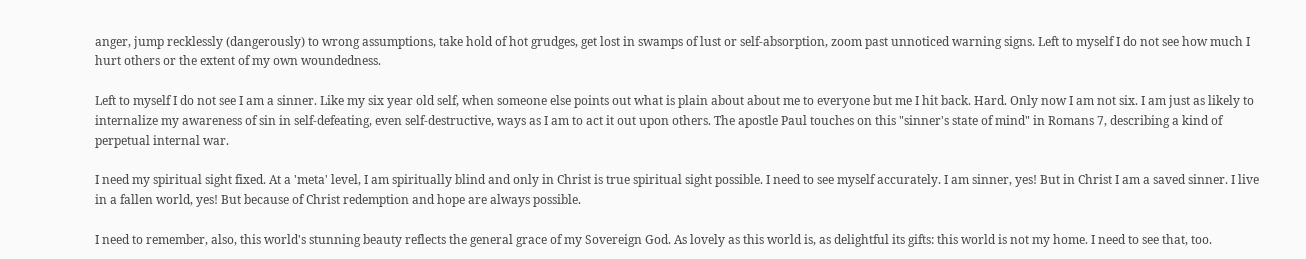anger, jump recklessly (dangerously) to wrong assumptions, take hold of hot grudges, get lost in swamps of lust or self-absorption, zoom past unnoticed warning signs. Left to myself I do not see how much I hurt others or the extent of my own woundedness.

Left to myself I do not see I am a sinner. Like my six year old self, when someone else points out what is plain about about me to everyone but me I hit back. Hard. Only now I am not six. I am just as likely to internalize my awareness of sin in self-defeating, even self-destructive, ways as I am to act it out upon others. The apostle Paul touches on this "sinner's state of mind" in Romans 7, describing a kind of perpetual internal war.

I need my spiritual sight fixed. At a 'meta' level, I am spiritually blind and only in Christ is true spiritual sight possible. I need to see myself accurately. I am sinner, yes! But in Christ I am a saved sinner. I live in a fallen world, yes! But because of Christ redemption and hope are always possible.

I need to remember, also, this world's stunning beauty reflects the general grace of my Sovereign God. As lovely as this world is, as delightful its gifts: this world is not my home. I need to see that, too.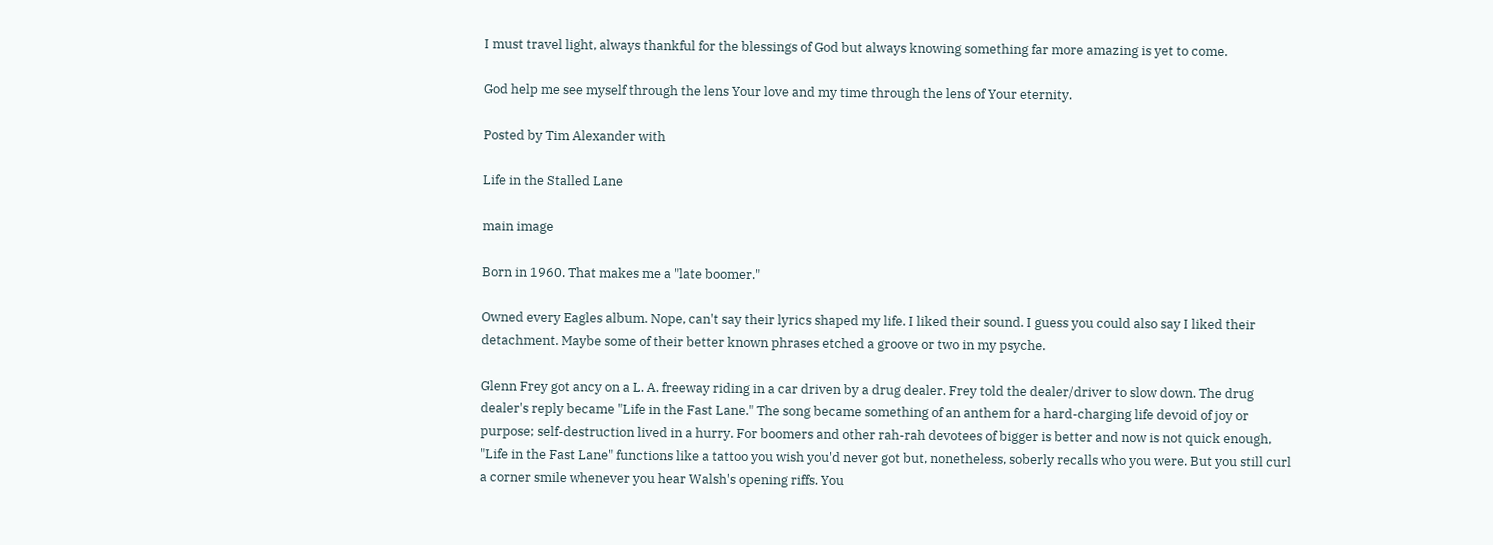I must travel light, always thankful for the blessings of God but always knowing something far more amazing is yet to come.

God help me see myself through the lens Your love and my time through the lens of Your eternity.

Posted by Tim Alexander with

Life in the Stalled Lane

main image

Born in 1960. That makes me a "late boomer."

Owned every Eagles album. Nope, can't say their lyrics shaped my life. I liked their sound. I guess you could also say I liked their detachment. Maybe some of their better known phrases etched a groove or two in my psyche.

Glenn Frey got ancy on a L. A. freeway riding in a car driven by a drug dealer. Frey told the dealer/driver to slow down. The drug dealer's reply became "Life in the Fast Lane." The song became something of an anthem for a hard-charging life devoid of joy or purpose; self-destruction lived in a hurry. For boomers and other rah-rah devotees of bigger is better and now is not quick enough, "Life in the Fast Lane" functions like a tattoo you wish you'd never got but, nonetheless, soberly recalls who you were. But you still curl a corner smile whenever you hear Walsh's opening riffs. You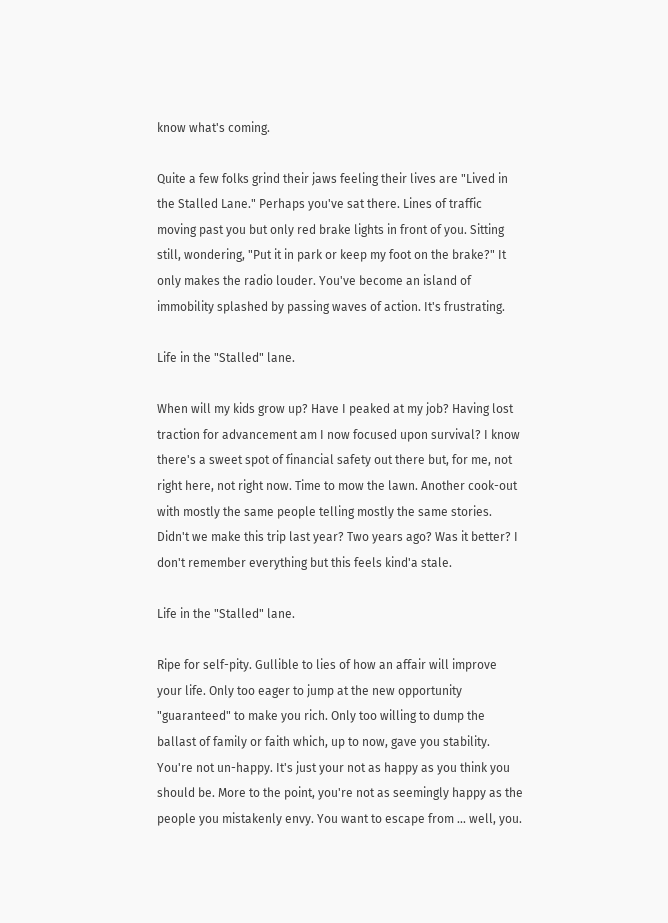know what's coming.

Quite a few folks grind their jaws feeling their lives are "Lived in the Stalled Lane." Perhaps you've sat there. Lines of traffic moving past you but only red brake lights in front of you. Sitting still, wondering, "Put it in park or keep my foot on the brake?" It only makes the radio louder. You've become an island of immobility splashed by passing waves of action. It's frustrating.

Life in the "Stalled" lane.

When will my kids grow up? Have I peaked at my job? Having lost traction for advancement am I now focused upon survival? I know there's a sweet spot of financial safety out there but, for me, not right here, not right now. Time to mow the lawn. Another cook-out with mostly the same people telling mostly the same stories. Didn't we make this trip last year? Two years ago? Was it better? I don't remember everything but this feels kind'a stale.

Life in the "Stalled" lane.

Ripe for self-pity. Gullible to lies of how an affair will improve your life. Only too eager to jump at the new opportunity "guaranteed" to make you rich. Only too willing to dump the ballast of family or faith which, up to now, gave you stability. You're not un-happy. It's just your not as happy as you think you should be. More to the point, you're not as seemingly happy as the people you mistakenly envy. You want to escape from ... well, you.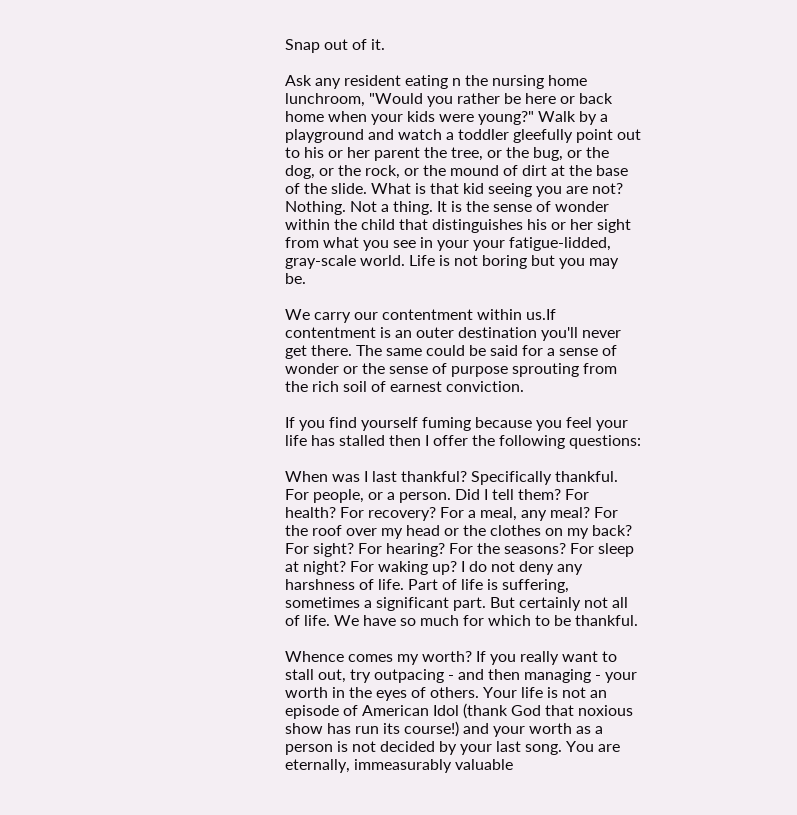Snap out of it.

Ask any resident eating n the nursing home lunchroom, "Would you rather be here or back home when your kids were young?" Walk by a playground and watch a toddler gleefully point out to his or her parent the tree, or the bug, or the dog, or the rock, or the mound of dirt at the base of the slide. What is that kid seeing you are not? Nothing. Not a thing. It is the sense of wonder within the child that distinguishes his or her sight from what you see in your your fatigue-lidded, gray-scale world. Life is not boring but you may be.

We carry our contentment within us.If contentment is an outer destination you'll never get there. The same could be said for a sense of wonder or the sense of purpose sprouting from the rich soil of earnest conviction.

If you find yourself fuming because you feel your life has stalled then I offer the following questions:

When was I last thankful? Specifically thankful. For people, or a person. Did I tell them? For health? For recovery? For a meal, any meal? For the roof over my head or the clothes on my back? For sight? For hearing? For the seasons? For sleep at night? For waking up? I do not deny any harshness of life. Part of life is suffering, sometimes a significant part. But certainly not all of life. We have so much for which to be thankful.

Whence comes my worth? If you really want to stall out, try outpacing - and then managing - your worth in the eyes of others. Your life is not an episode of American Idol (thank God that noxious show has run its course!) and your worth as a person is not decided by your last song. You are eternally, immeasurably valuable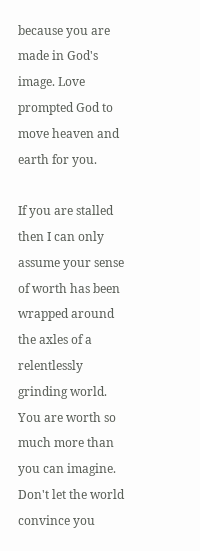because you are made in God's image. Love prompted God to move heaven and earth for you.

If you are stalled then I can only assume your sense of worth has been wrapped around the axles of a relentlessly grinding world. You are worth so much more than you can imagine. Don't let the world convince you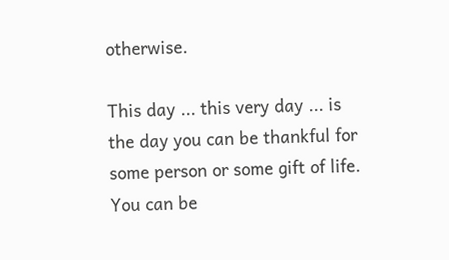otherwise.

This day ... this very day ... is the day you can be thankful for some person or some gift of life. You can be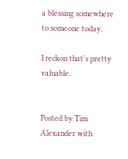a blessing somewhere to someone today.

I reckon that's pretty valuable.


Posted by Tim Alexander with